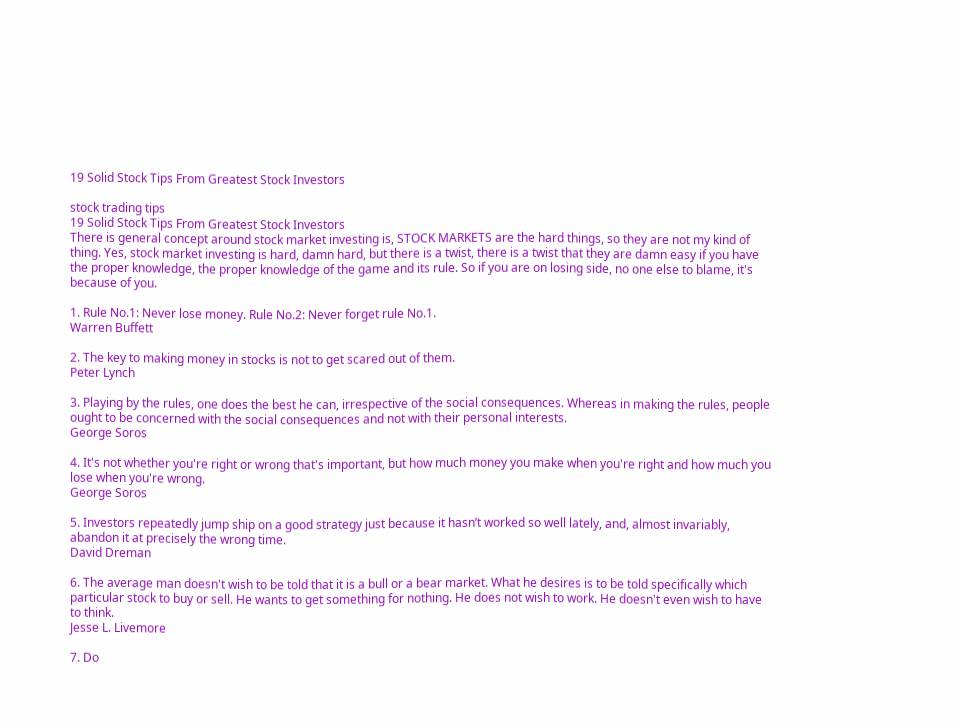19 Solid Stock Tips From Greatest Stock Investors

stock trading tips
19 Solid Stock Tips From Greatest Stock Investors
There is general concept around stock market investing is, STOCK MARKETS are the hard things, so they are not my kind of thing. Yes, stock market investing is hard, damn hard, but there is a twist, there is a twist that they are damn easy if you have the proper knowledge, the proper knowledge of the game and its rule. So if you are on losing side, no one else to blame, it's because of you.

1. Rule No.1: Never lose money. Rule No.2: Never forget rule No.1.
Warren Buffett

2. The key to making money in stocks is not to get scared out of them.
Peter Lynch

3. Playing by the rules, one does the best he can, irrespective of the social consequences. Whereas in making the rules, people ought to be concerned with the social consequences and not with their personal interests.
George Soros

4. It's not whether you're right or wrong that's important, but how much money you make when you're right and how much you lose when you're wrong.
George Soros

5. Investors repeatedly jump ship on a good strategy just because it hasn’t worked so well lately, and, almost invariably, abandon it at precisely the wrong time.
David Dreman

6. The average man doesn't wish to be told that it is a bull or a bear market. What he desires is to be told specifically which particular stock to buy or sell. He wants to get something for nothing. He does not wish to work. He doesn't even wish to have to think.
Jesse L. Livemore

7. Do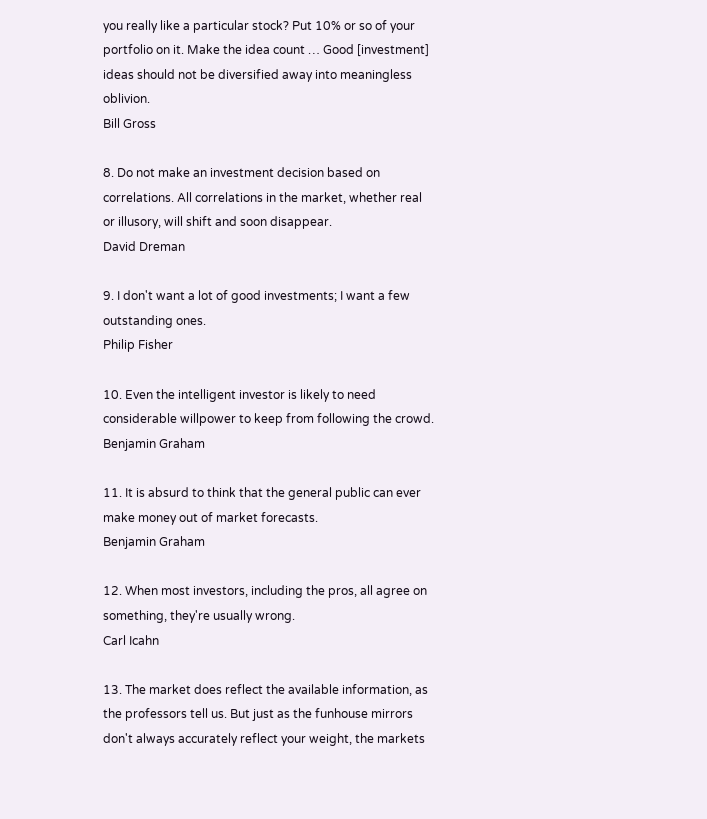you really like a particular stock? Put 10% or so of your portfolio on it. Make the idea count … Good [investment] ideas should not be diversified away into meaningless oblivion.
Bill Gross

8. Do not make an investment decision based on correlations. All correlations in the market, whether real or illusory, will shift and soon disappear.
David Dreman

9. I don't want a lot of good investments; I want a few outstanding ones.
Philip Fisher

10. Even the intelligent investor is likely to need considerable willpower to keep from following the crowd.
Benjamin Graham

11. It is absurd to think that the general public can ever make money out of market forecasts.
Benjamin Graham

12. When most investors, including the pros, all agree on something, they're usually wrong.
Carl Icahn

13. The market does reflect the available information, as the professors tell us. But just as the funhouse mirrors don't always accurately reflect your weight, the markets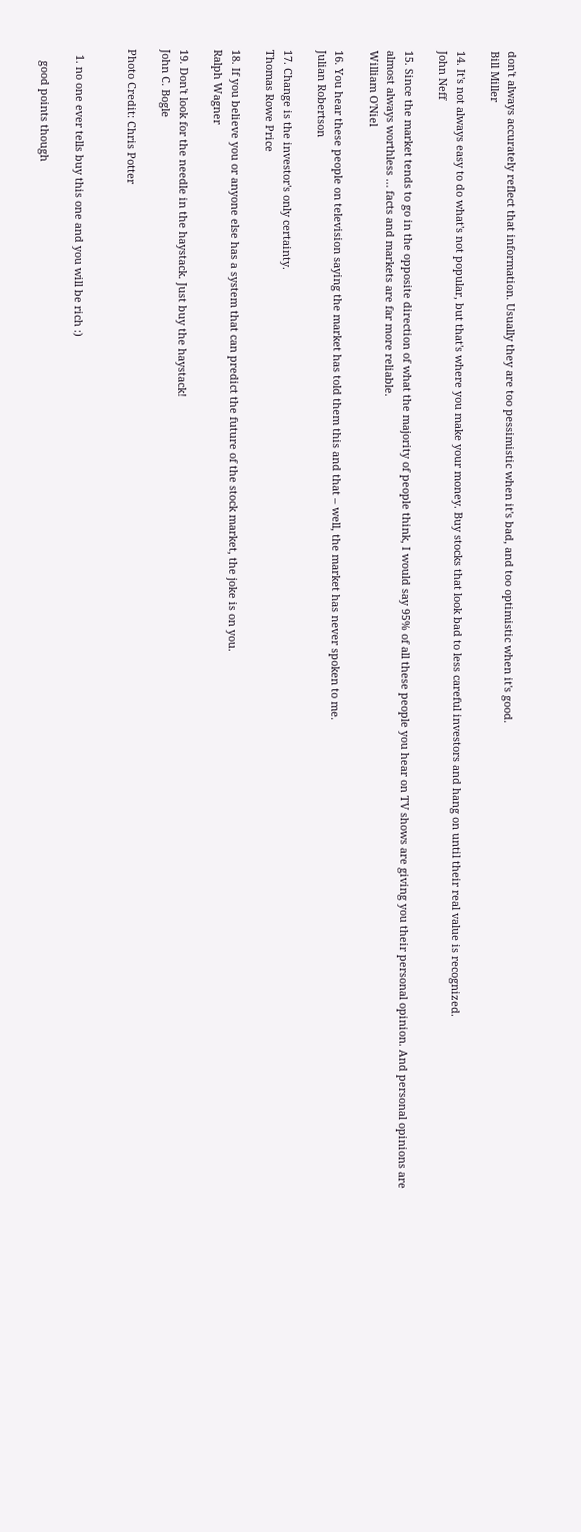don't always accurately reflect that information. Usually they are too pessimistic when it's bad, and too optimistic when it's good.
Bill Miller

14. It's not always easy to do what's not popular, but that's where you make your money. Buy stocks that look bad to less careful investors and hang on until their real value is recognized.
John Neff

15. Since the market tends to go in the opposite direction of what the majority of people think, I would say 95% of all these people you hear on TV shows are giving you their personal opinion. And personal opinions are almost always worthless … facts and markets are far more reliable.
William O'Niel

16. You hear these people on television saying the market has told them this and that – well, the market has never spoken to me.
Julian Robertson

17. Change is the investor's only certainty.
Thomas Rowe Price

18. If you believe you or anyone else has a system that can predict the future of the stock market, the joke is on you.
Ralph Wagner

19. Don't look for the needle in the haystack. Just buy the haystack!
John C. Bogle

Photo Credit: Chris Potter


  1. no one ever tells buy this one and you will be rich :)

    good points though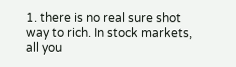1. there is no real sure shot way to rich. In stock markets, all you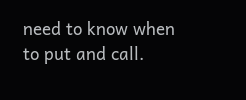need to know when to put and call.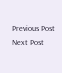Previous Post Next Post